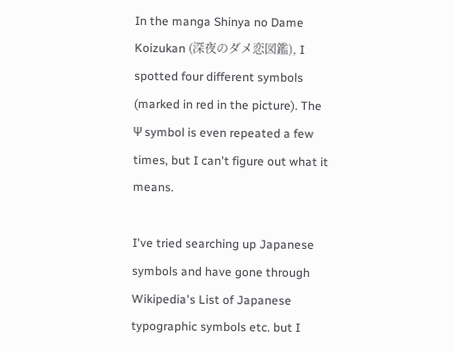In the manga Shinya no Dame Koizukan (深夜のダメ恋図鑑), I spotted four different symbols (marked in red in the picture). The Ψ symbol is even repeated a few times, but I can't figure out what it means.

I've tried searching up Japanese symbols and have gone through Wikipedia's List of Japanese typographic symbols etc. but I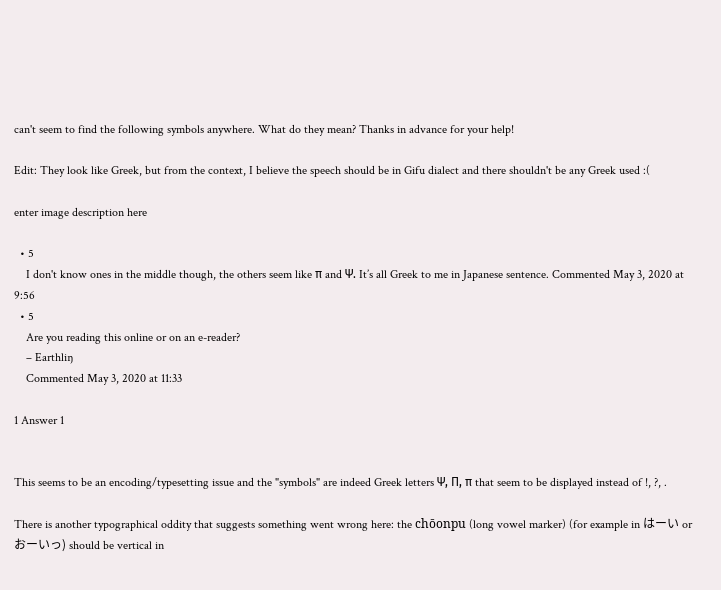can't seem to find the following symbols anywhere. What do they mean? Thanks in advance for your help!

Edit: They look like Greek, but from the context, I believe the speech should be in Gifu dialect and there shouldn't be any Greek used :(

enter image description here

  • 5
    I don't know ones in the middle though, the others seem like π and Ψ. It’s all Greek to me in Japanese sentence. Commented May 3, 2020 at 9:56
  • 5
    Are you reading this online or on an e-reader?
    – Earthliŋ
    Commented May 3, 2020 at 11:33

1 Answer 1


This seems to be an encoding/typesetting issue and the "symbols" are indeed Greek letters Ψ, Π, π that seem to be displayed instead of !, ?, .

There is another typographical oddity that suggests something went wrong here: the chōonpu (long vowel marker) (for example in はーい or おーいっ) should be vertical in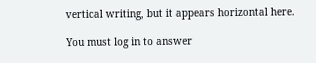vertical writing, but it appears horizontal here.

You must log in to answer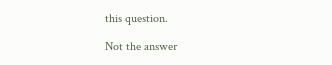this question.

Not the answer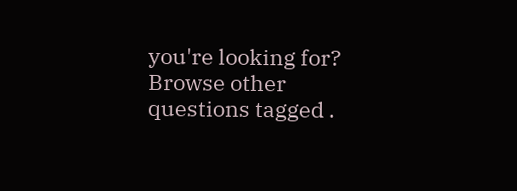you're looking for? Browse other questions tagged .